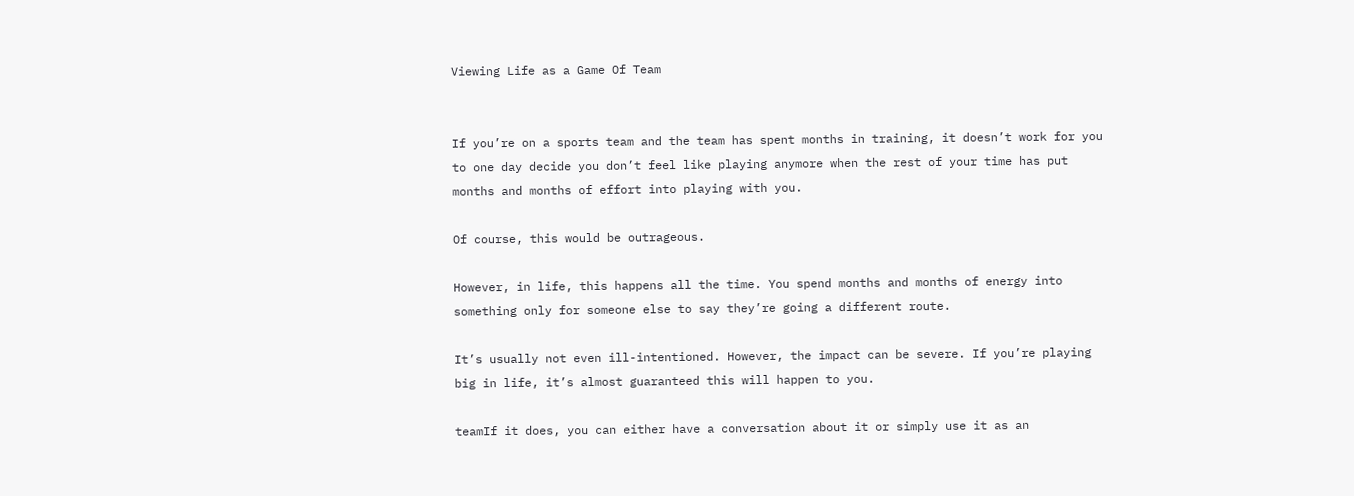Viewing Life as a Game Of Team


If you’re on a sports team and the team has spent months in training, it doesn’t work for you to one day decide you don’t feel like playing anymore when the rest of your time has put months and months of effort into playing with you.

Of course, this would be outrageous.

However, in life, this happens all the time. You spend months and months of energy into something only for someone else to say they’re going a different route.

It’s usually not even ill-intentioned. However, the impact can be severe. If you’re playing big in life, it’s almost guaranteed this will happen to you.

teamIf it does, you can either have a conversation about it or simply use it as an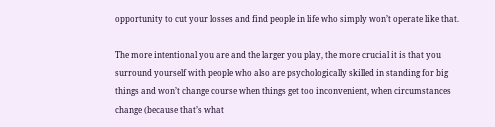opportunity to cut your losses and find people in life who simply won’t operate like that.

The more intentional you are and the larger you play, the more crucial it is that you surround yourself with people who also are psychologically skilled in standing for big things and won’t change course when things get too inconvenient, when circumstances change (because that’s what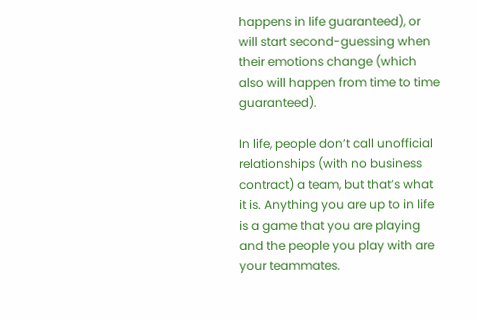happens in life guaranteed), or will start second-guessing when their emotions change (which also will happen from time to time guaranteed).

In life, people don’t call unofficial relationships (with no business contract) a team, but that’s what it is. Anything you are up to in life is a game that you are playing and the people you play with are your teammates.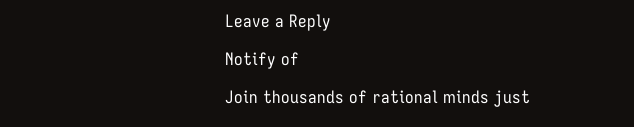Leave a Reply

Notify of

Join thousands of rational minds just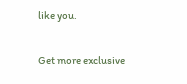like you.

Get more exclusive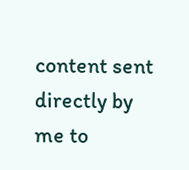content sent directly by me to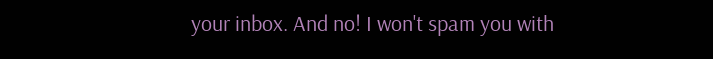your inbox. And no! I won't spam you with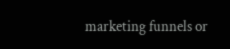marketing funnels or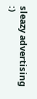sleazy advertising :)